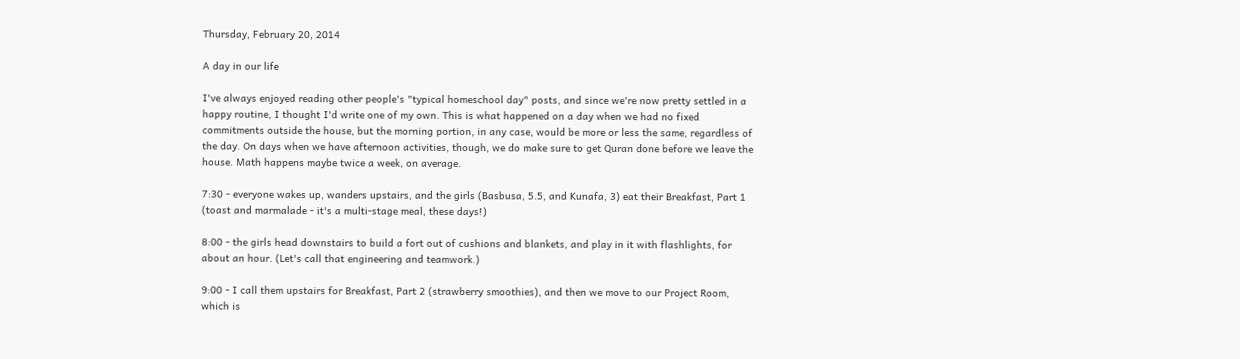Thursday, February 20, 2014

A day in our life

I've always enjoyed reading other people's "typical homeschool day" posts, and since we're now pretty settled in a happy routine, I thought I'd write one of my own. This is what happened on a day when we had no fixed commitments outside the house, but the morning portion, in any case, would be more or less the same, regardless of the day. On days when we have afternoon activities, though, we do make sure to get Quran done before we leave the house. Math happens maybe twice a week, on average.

7:30 - everyone wakes up, wanders upstairs, and the girls (Basbusa, 5.5, and Kunafa, 3) eat their Breakfast, Part 1 (toast and marmalade - it's a multi-stage meal, these days!)

8:00 - the girls head downstairs to build a fort out of cushions and blankets, and play in it with flashlights, for about an hour. (Let's call that engineering and teamwork.)

9:00 - I call them upstairs for Breakfast, Part 2 (strawberry smoothies), and then we move to our Project Room, which is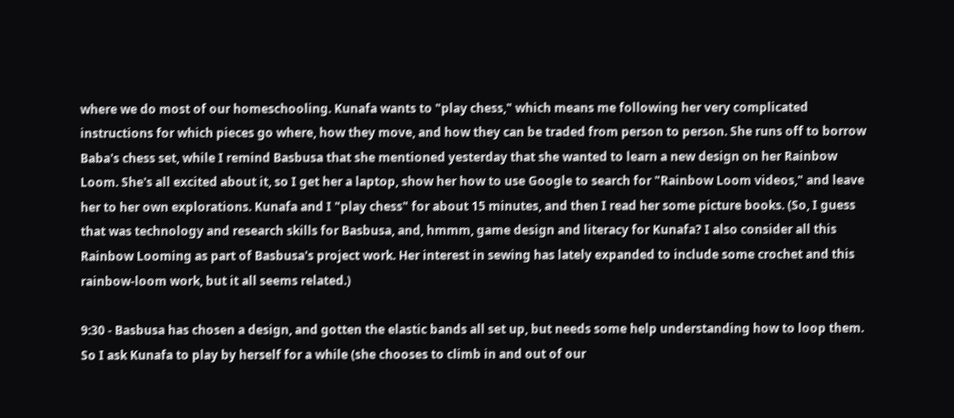where we do most of our homeschooling. Kunafa wants to "play chess," which means me following her very complicated instructions for which pieces go where, how they move, and how they can be traded from person to person. She runs off to borrow Baba's chess set, while I remind Basbusa that she mentioned yesterday that she wanted to learn a new design on her Rainbow Loom. She's all excited about it, so I get her a laptop, show her how to use Google to search for "Rainbow Loom videos," and leave her to her own explorations. Kunafa and I "play chess" for about 15 minutes, and then I read her some picture books. (So, I guess that was technology and research skills for Basbusa, and, hmmm, game design and literacy for Kunafa? I also consider all this Rainbow Looming as part of Basbusa's project work. Her interest in sewing has lately expanded to include some crochet and this rainbow-loom work, but it all seems related.)

9:30 - Basbusa has chosen a design, and gotten the elastic bands all set up, but needs some help understanding how to loop them. So I ask Kunafa to play by herself for a while (she chooses to climb in and out of our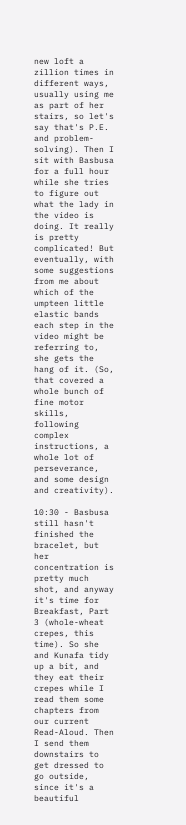new loft a zillion times in different ways, usually using me as part of her stairs, so let's say that's P.E. and problem-solving). Then I sit with Basbusa for a full hour while she tries to figure out what the lady in the video is doing. It really is pretty complicated! But eventually, with some suggestions from me about which of the umpteen little elastic bands each step in the video might be referring to, she gets the hang of it. (So, that covered a whole bunch of fine motor skills, following complex instructions, a whole lot of perseverance, and some design and creativity).

10:30 - Basbusa still hasn't finished the bracelet, but her concentration is pretty much shot, and anyway it's time for Breakfast, Part 3 (whole-wheat crepes, this time). So she and Kunafa tidy up a bit, and they eat their crepes while I read them some chapters from our current Read-Aloud. Then I send them downstairs to get dressed to go outside, since it's a beautiful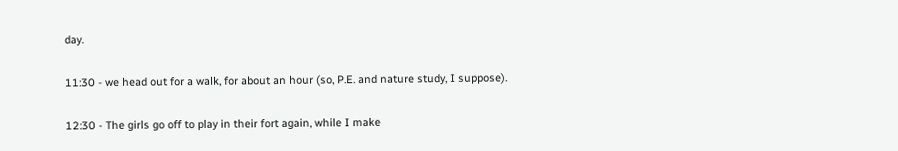day.

11:30 - we head out for a walk, for about an hour (so, P.E. and nature study, I suppose).

12:30 - The girls go off to play in their fort again, while I make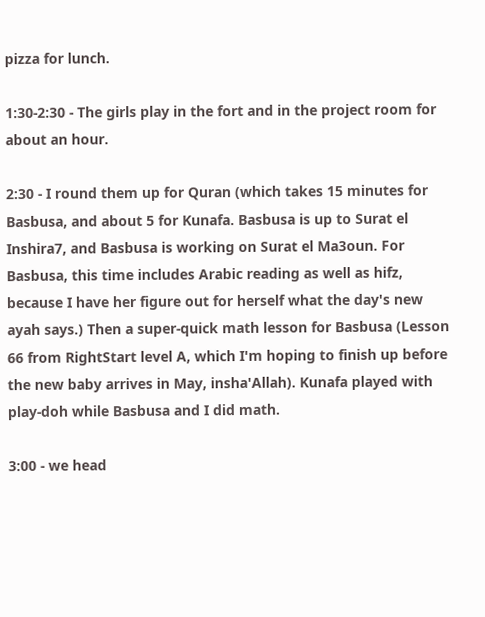pizza for lunch.

1:30-2:30 - The girls play in the fort and in the project room for about an hour.

2:30 - I round them up for Quran (which takes 15 minutes for Basbusa, and about 5 for Kunafa. Basbusa is up to Surat el Inshira7, and Basbusa is working on Surat el Ma3oun. For Basbusa, this time includes Arabic reading as well as hifz, because I have her figure out for herself what the day's new ayah says.) Then a super-quick math lesson for Basbusa (Lesson 66 from RightStart level A, which I'm hoping to finish up before the new baby arrives in May, insha'Allah). Kunafa played with play-doh while Basbusa and I did math.

3:00 - we head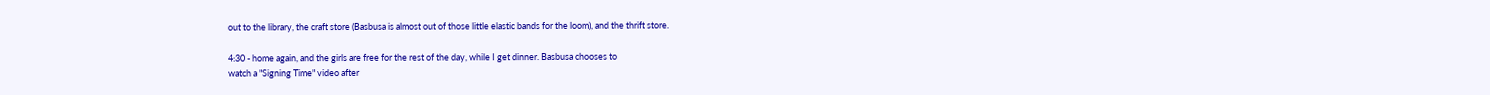out to the library, the craft store (Basbusa is almost out of those little elastic bands for the loom), and the thrift store.

4:30 - home again, and the girls are free for the rest of the day, while I get dinner. Basbusa chooses to
watch a "Signing Time" video after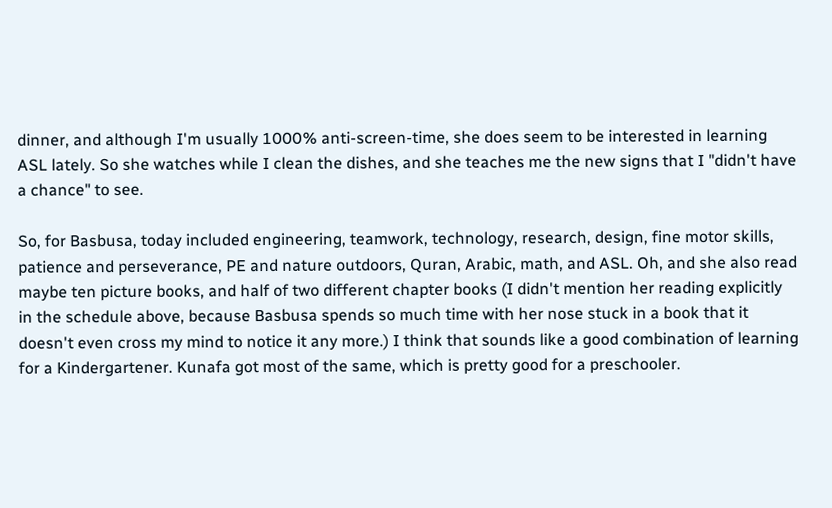dinner, and although I'm usually 1000% anti-screen-time, she does seem to be interested in learning ASL lately. So she watches while I clean the dishes, and she teaches me the new signs that I "didn't have a chance" to see.

So, for Basbusa, today included engineering, teamwork, technology, research, design, fine motor skills, patience and perseverance, PE and nature outdoors, Quran, Arabic, math, and ASL. Oh, and she also read maybe ten picture books, and half of two different chapter books (I didn't mention her reading explicitly in the schedule above, because Basbusa spends so much time with her nose stuck in a book that it doesn't even cross my mind to notice it any more.) I think that sounds like a good combination of learning for a Kindergartener. Kunafa got most of the same, which is pretty good for a preschooler.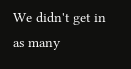We didn't get in as many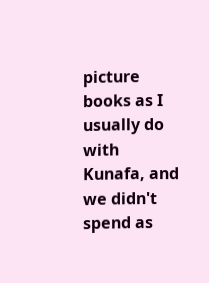picture books as I usually do with Kunafa, and we didn't spend as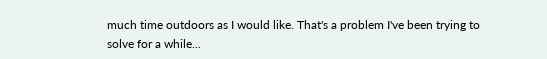much time outdoors as I would like. That's a problem I've been trying to solve for a while...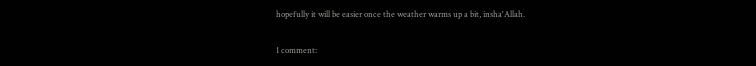hopefully it will be easier once the weather warms up a bit, insha'Allah.

1 comment: